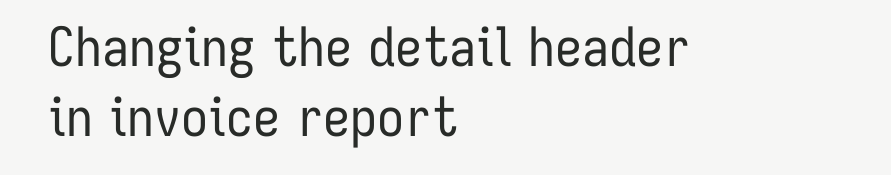Changing the detail header in invoice report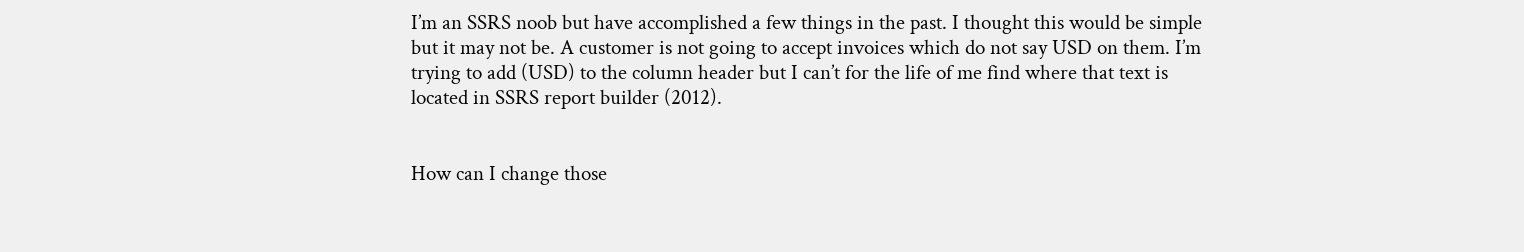I’m an SSRS noob but have accomplished a few things in the past. I thought this would be simple but it may not be. A customer is not going to accept invoices which do not say USD on them. I’m trying to add (USD) to the column header but I can’t for the life of me find where that text is located in SSRS report builder (2012).


How can I change those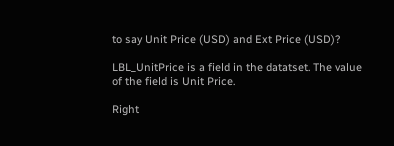to say Unit Price (USD) and Ext Price (USD)?

LBL_UnitPrice is a field in the datatset. The value of the field is Unit Price.

Right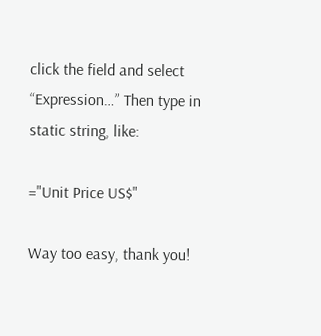click the field and select “Expression…” Then type in static string, like:

="Unit Price US$"

Way too easy, thank you!